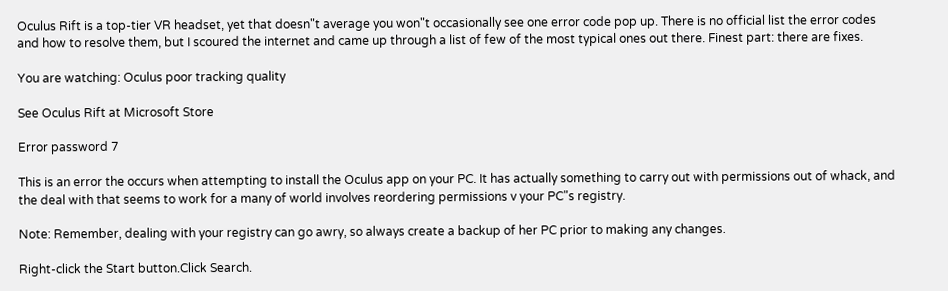Oculus Rift is a top-tier VR headset, yet that doesn"t average you won"t occasionally see one error code pop up. There is no official list the error codes and how to resolve them, but I scoured the internet and came up through a list of few of the most typical ones out there. Finest part: there are fixes.

You are watching: Oculus poor tracking quality

See Oculus Rift at Microsoft Store

Error password 7

This is an error the occurs when attempting to install the Oculus app on your PC. It has actually something to carry out with permissions out of whack, and the deal with that seems to work for a many of world involves reordering permissions v your PC"s registry.

Note: Remember, dealing with your registry can go awry, so always create a backup of her PC prior to making any changes.

Right-click the Start button.Click Search.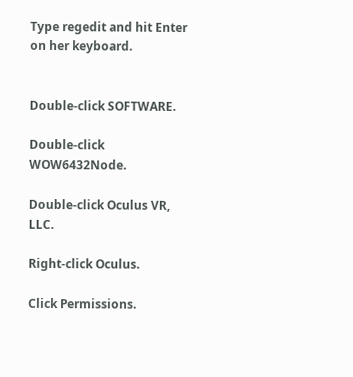Type regedit and hit Enter on her keyboard.


Double-click SOFTWARE.

Double-click WOW6432Node.

Double-click Oculus VR, LLC.

Right-click Oculus.

Click Permissions.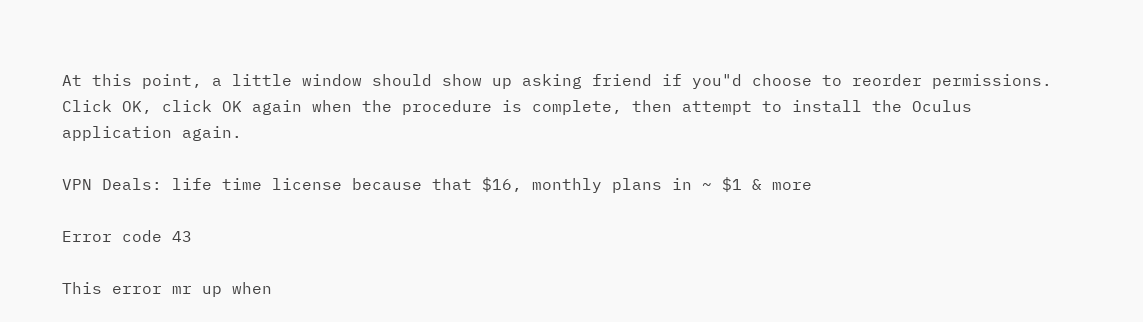At this point, a little window should show up asking friend if you"d choose to reorder permissions. Click OK, click OK again when the procedure is complete, then attempt to install the Oculus application again.

VPN Deals: life time license because that $16, monthly plans in ~ $1 & more

Error code 43

This error mr up when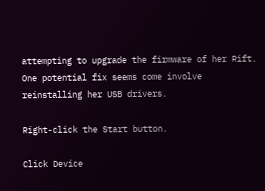attempting to upgrade the firmware of her Rift. One potential fix seems come involve reinstalling her USB drivers.

Right-click the Start button.

Click Device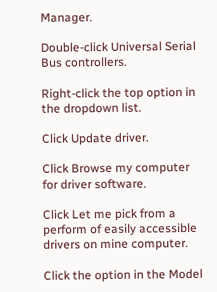Manager.

Double-click Universal Serial Bus controllers.

Right-click the top option in the dropdown list.

Click Update driver.

Click Browse my computer for driver software.

Click Let me pick from a perform of easily accessible drivers on mine computer.

Click the option in the Model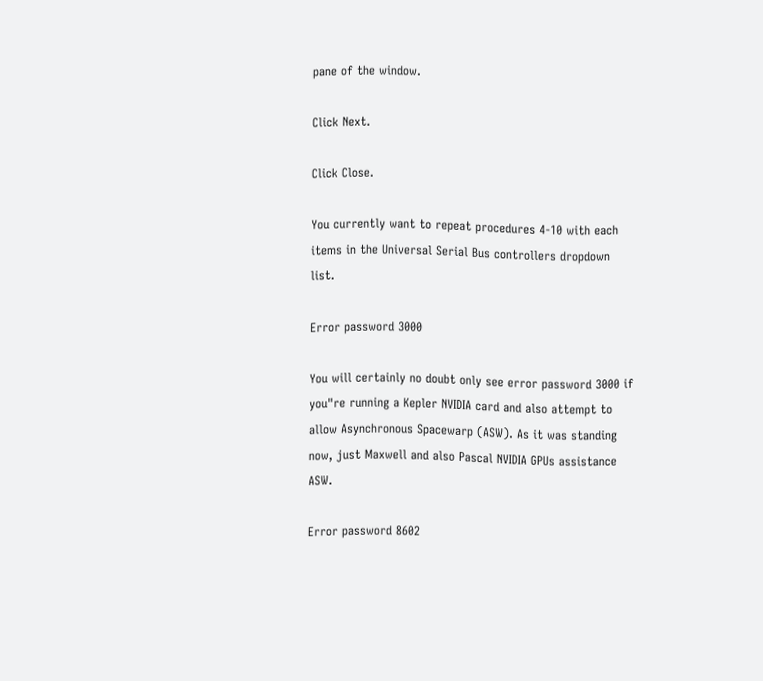pane of the window.

Click Next.

Click Close.

You currently want to repeat procedures 4-10 with each items in the Universal Serial Bus controllers dropdown list.

Error password 3000

You will certainly no doubt only see error password 3000 if you"re running a Kepler NVIDIA card and also attempt to allow Asynchronous Spacewarp (ASW). As it was standing now, just Maxwell and also Pascal NVIDIA GPUs assistance ASW.

Error password 8602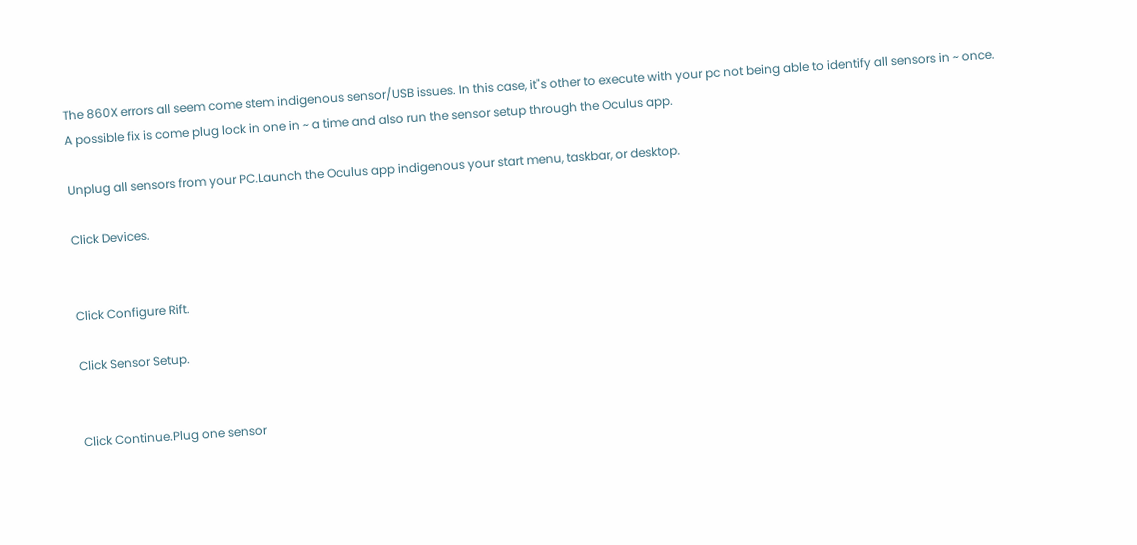The 860X errors all seem come stem indigenous sensor/USB issues. In this case, it"s other to execute with your pc not being able to identify all sensors in ~ once. A possible fix is come plug lock in one in ~ a time and also run the sensor setup through the Oculus app.

Unplug all sensors from your PC.Launch the Oculus app indigenous your start menu, taskbar, or desktop.

Click Devices.


Click Configure Rift.

Click Sensor Setup.


Click Continue.Plug one sensor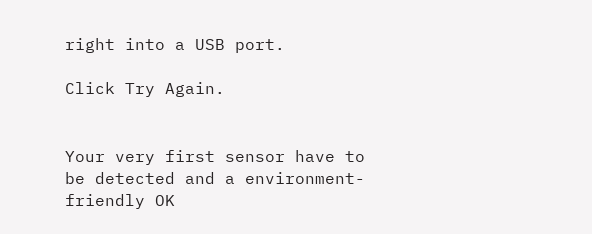right into a USB port.

Click Try Again.


Your very first sensor have to be detected and a environment-friendly OK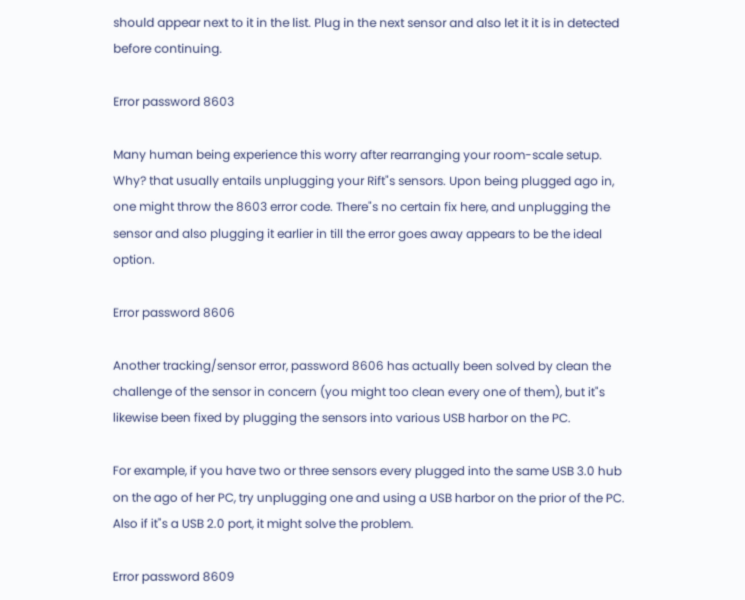should appear next to it in the list. Plug in the next sensor and also let it it is in detected before continuing.

Error password 8603

Many human being experience this worry after rearranging your room-scale setup. Why? that usually entails unplugging your Rift"s sensors. Upon being plugged ago in, one might throw the 8603 error code. There"s no certain fix here, and unplugging the sensor and also plugging it earlier in till the error goes away appears to be the ideal option.

Error password 8606

Another tracking/sensor error, password 8606 has actually been solved by clean the challenge of the sensor in concern (you might too clean every one of them), but it"s likewise been fixed by plugging the sensors into various USB harbor on the PC.

For example, if you have two or three sensors every plugged into the same USB 3.0 hub on the ago of her PC, try unplugging one and using a USB harbor on the prior of the PC. Also if it"s a USB 2.0 port, it might solve the problem.

Error password 8609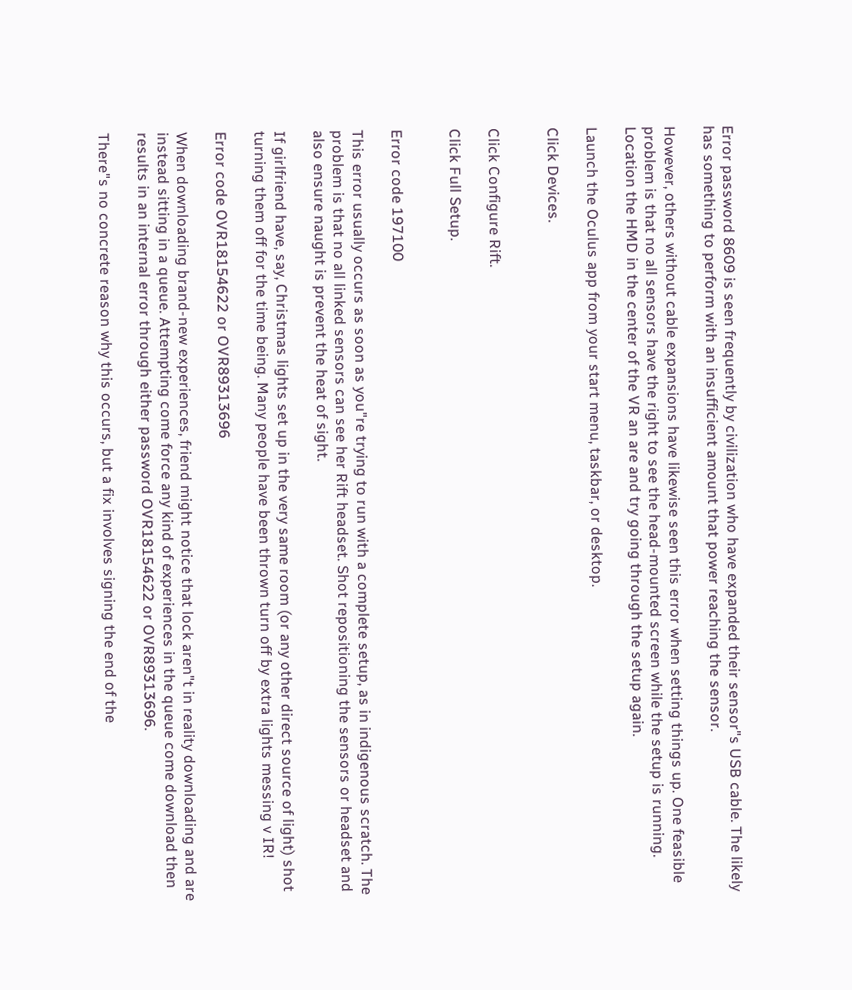Error password 8609 is seen frequently by civilization who have expanded their sensor"s USB cable. The likely has something to perform with an insufficient amount that power reaching the sensor.

However, others without cable expansions have likewise seen this error when setting things up. One feasible problem is that no all sensors have the right to see the head-mounted screen while the setup is running. Location the HMD in the center of the VR an are and try going through the setup again.

Launch the Oculus app from your start menu, taskbar, or desktop.

Click Devices.


Click Configure Rift.

Click Full Setup.


Error code 197100

This error usually occurs as soon as you"re trying to run with a complete setup, as in indigenous scratch. The problem is that no all linked sensors can see her Rift headset. Shot repositioning the sensors or headset and also ensure naught is prevent the heat of sight.

If girlfriend have, say, Christmas lights set up in the very same room (or any other direct source of light) shot turning them off for the time being. Many people have been thrown turn off by extra lights messing v IR!

Error code OVR18154622 or OVR89313696

When downloading brand-new experiences, friend might notice that lock aren"t in reality downloading and are instead sitting in a queue. Attempting come force any kind of experiences in the queue come download then results in an internal error through either password OVR18154622 or OVR89313696.

There"s no concrete reason why this occurs, but a fix involves signing the end of the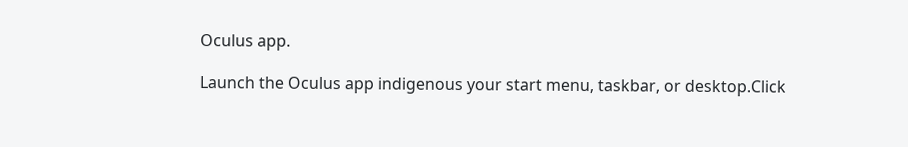Oculus app.

Launch the Oculus app indigenous your start menu, taskbar, or desktop.Click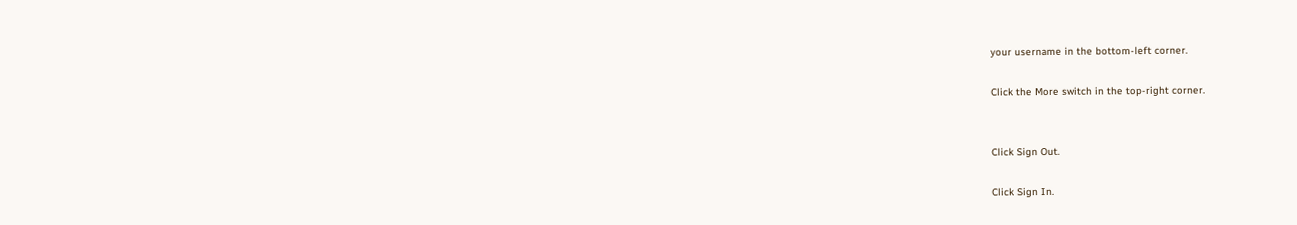your username in the bottom-left corner.

Click the More switch in the top-right corner.


Click Sign Out.

Click Sign In.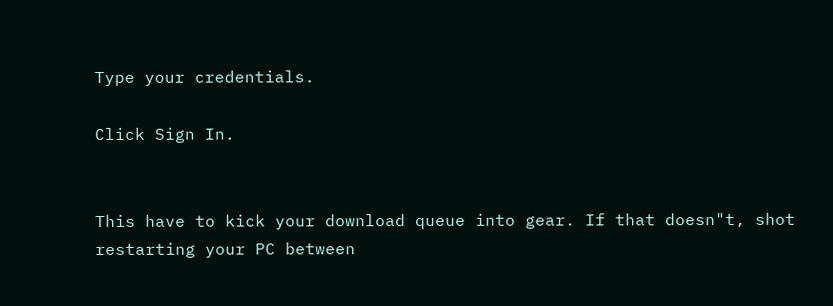Type your credentials.

Click Sign In.


This have to kick your download queue into gear. If that doesn"t, shot restarting your PC between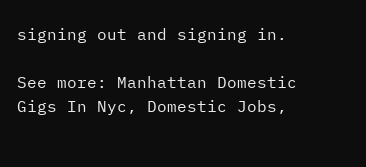signing out and signing in.

See more: Manhattan Domestic Gigs In Nyc, Domestic Jobs,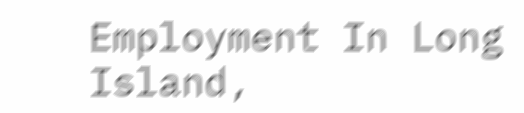Employment In Long Island,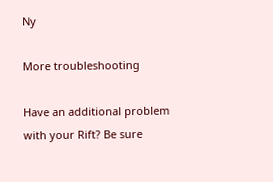Ny

More troubleshooting

Have an additional problem with your Rift? Be sure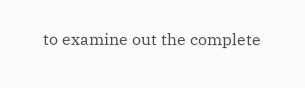to examine out the complete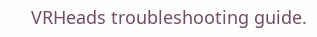VRHeads troubleshooting guide.